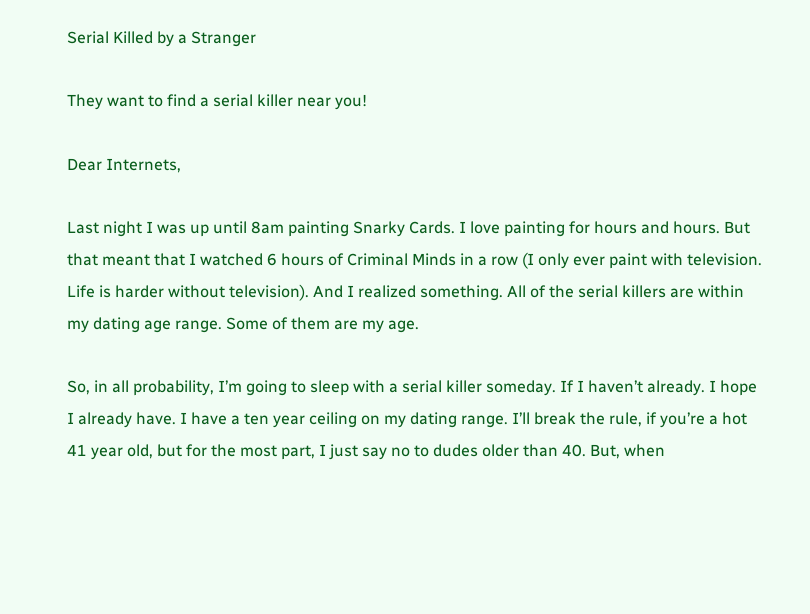Serial Killed by a Stranger

They want to find a serial killer near you!

Dear Internets,

Last night I was up until 8am painting Snarky Cards. I love painting for hours and hours. But that meant that I watched 6 hours of Criminal Minds in a row (I only ever paint with television. Life is harder without television). And I realized something. All of the serial killers are within my dating age range. Some of them are my age.

So, in all probability, I’m going to sleep with a serial killer someday. If I haven’t already. I hope I already have. I have a ten year ceiling on my dating range. I’ll break the rule, if you’re a hot 41 year old, but for the most part, I just say no to dudes older than 40. But, when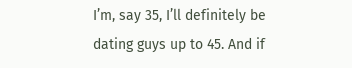I’m, say 35, I’ll definitely be dating guys up to 45. And if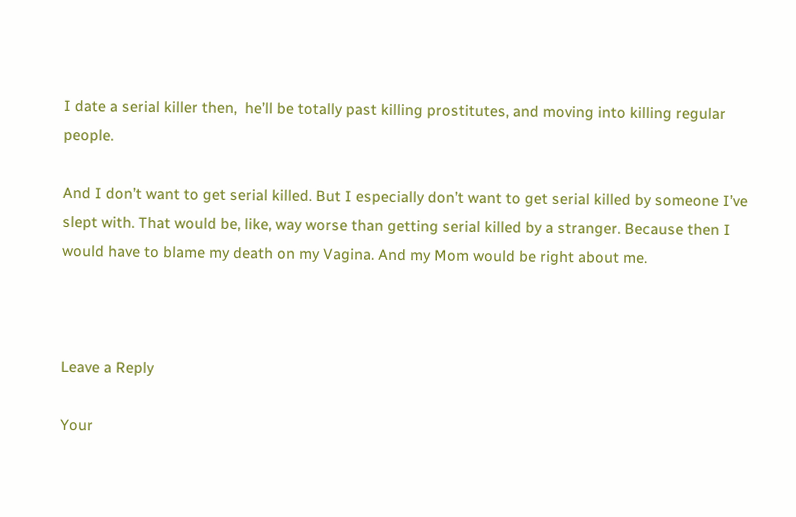I date a serial killer then,  he’ll be totally past killing prostitutes, and moving into killing regular people.

And I don’t want to get serial killed. But I especially don’t want to get serial killed by someone I’ve slept with. That would be, like, way worse than getting serial killed by a stranger. Because then I would have to blame my death on my Vagina. And my Mom would be right about me.



Leave a Reply

Your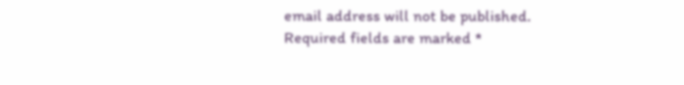email address will not be published. Required fields are marked *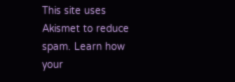This site uses Akismet to reduce spam. Learn how your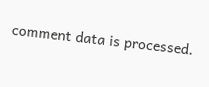comment data is processed.